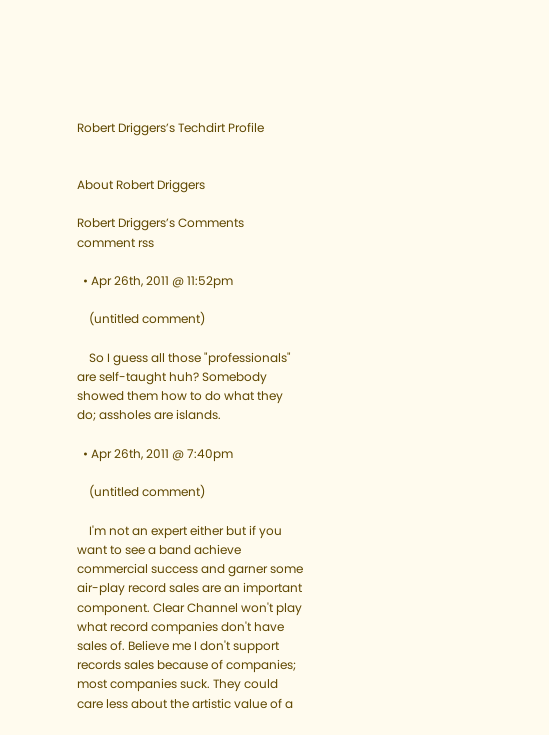Robert Driggers’s Techdirt Profile


About Robert Driggers

Robert Driggers’s Comments comment rss

  • Apr 26th, 2011 @ 11:52pm

    (untitled comment)

    So I guess all those "professionals" are self-taught huh? Somebody showed them how to do what they do; assholes are islands.

  • Apr 26th, 2011 @ 7:40pm

    (untitled comment)

    I'm not an expert either but if you want to see a band achieve commercial success and garner some air-play record sales are an important component. Clear Channel won't play what record companies don't have sales of. Believe me I don't support records sales because of companies; most companies suck. They could care less about the artistic value of a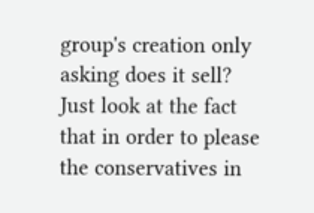group's creation only asking does it sell? Just look at the fact that in order to please the conservatives in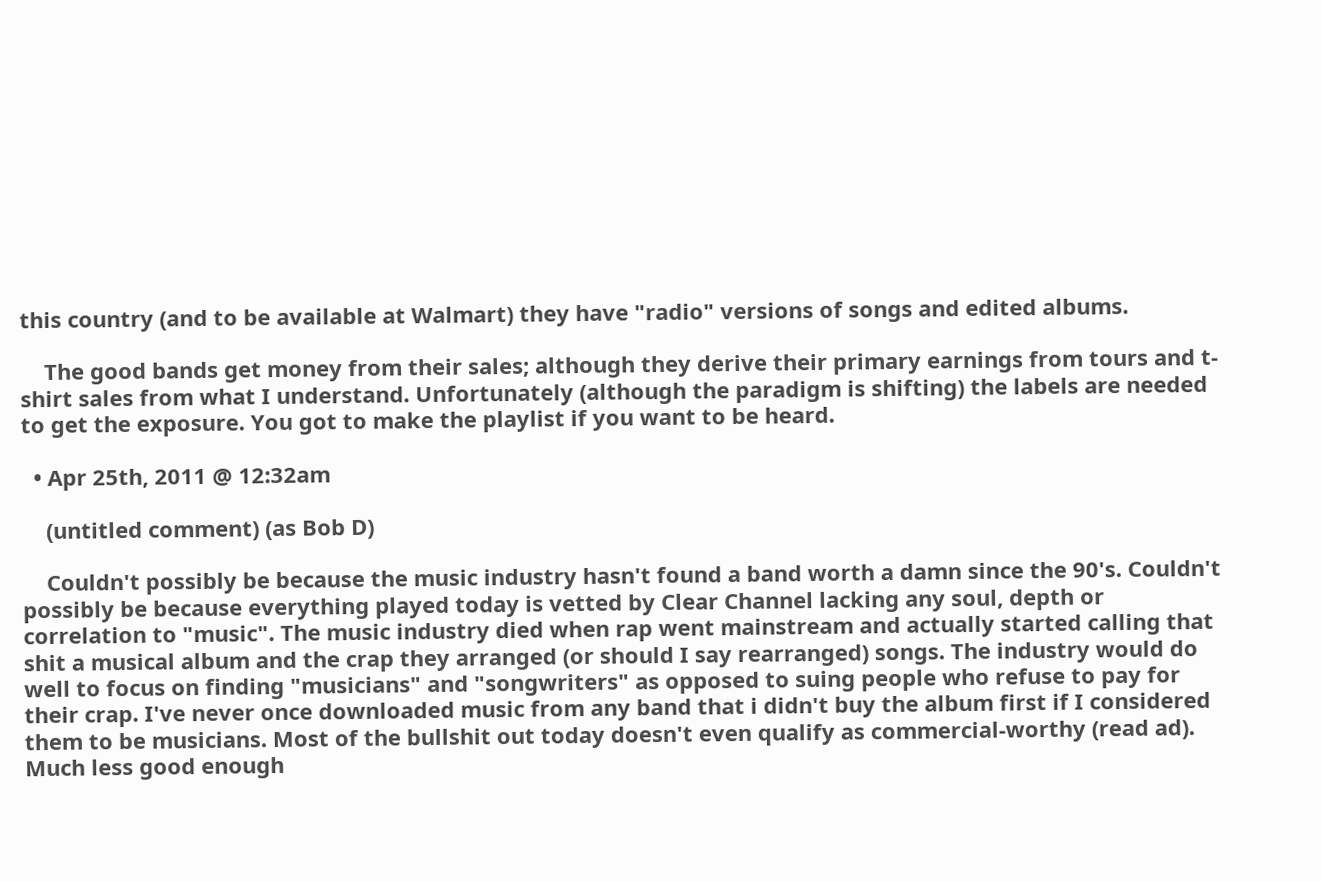this country (and to be available at Walmart) they have "radio" versions of songs and edited albums.

    The good bands get money from their sales; although they derive their primary earnings from tours and t-shirt sales from what I understand. Unfortunately (although the paradigm is shifting) the labels are needed to get the exposure. You got to make the playlist if you want to be heard.

  • Apr 25th, 2011 @ 12:32am

    (untitled comment) (as Bob D)

    Couldn't possibly be because the music industry hasn't found a band worth a damn since the 90's. Couldn't possibly be because everything played today is vetted by Clear Channel lacking any soul, depth or correlation to "music". The music industry died when rap went mainstream and actually started calling that shit a musical album and the crap they arranged (or should I say rearranged) songs. The industry would do well to focus on finding "musicians" and "songwriters" as opposed to suing people who refuse to pay for their crap. I've never once downloaded music from any band that i didn't buy the album first if I considered them to be musicians. Most of the bullshit out today doesn't even qualify as commercial-worthy (read ad). Much less good enough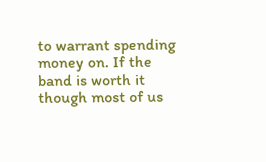to warrant spending money on. If the band is worth it though most of us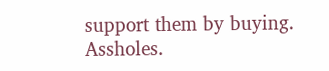support them by buying. Assholes.